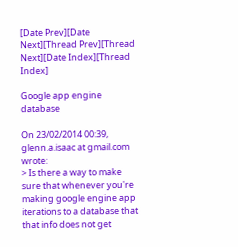[Date Prev][Date Next][Thread Prev][Thread Next][Date Index][Thread Index]

Google app engine database

On 23/02/2014 00:39, glenn.a.isaac at gmail.com wrote:
> Is there a way to make sure that whenever you're making google engine app iterations to a database that that info does not get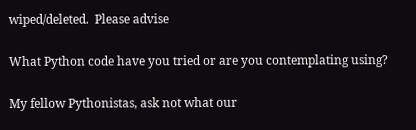wiped/deleted.  Please advise

What Python code have you tried or are you contemplating using?

My fellow Pythonistas, ask not what our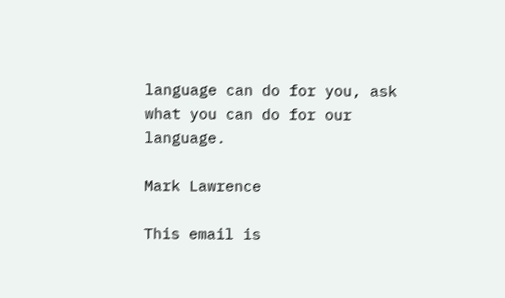language can do for you, ask
what you can do for our language.

Mark Lawrence

This email is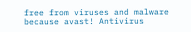free from viruses and malware because avast! Antivirus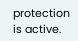protection is active.